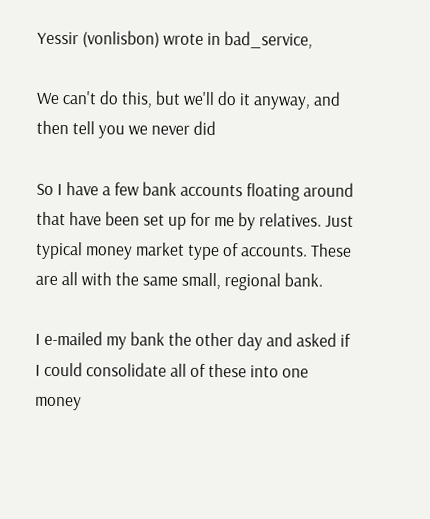Yessir (vonlisbon) wrote in bad_service,

We can't do this, but we'll do it anyway, and then tell you we never did

So I have a few bank accounts floating around that have been set up for me by relatives. Just typical money market type of accounts. These are all with the same small, regional bank.

I e-mailed my bank the other day and asked if I could consolidate all of these into one money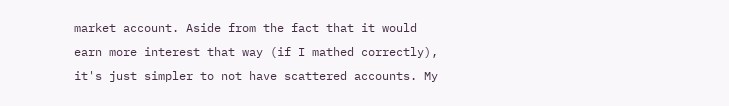market account. Aside from the fact that it would earn more interest that way (if I mathed correctly), it's just simpler to not have scattered accounts. My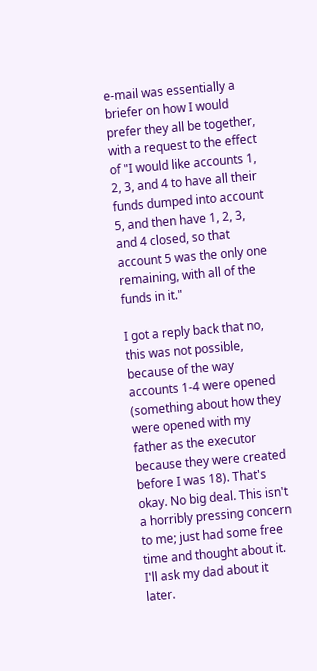e-mail was essentially a briefer on how I would prefer they all be together, with a request to the effect of "I would like accounts 1, 2, 3, and 4 to have all their funds dumped into account 5, and then have 1, 2, 3, and 4 closed, so that account 5 was the only one remaining, with all of the funds in it."

I got a reply back that no, this was not possible, because of the way accounts 1-4 were opened (something about how they were opened with my father as the executor because they were created before I was 18). That's okay. No big deal. This isn't a horribly pressing concern to me; just had some free time and thought about it. I'll ask my dad about it later.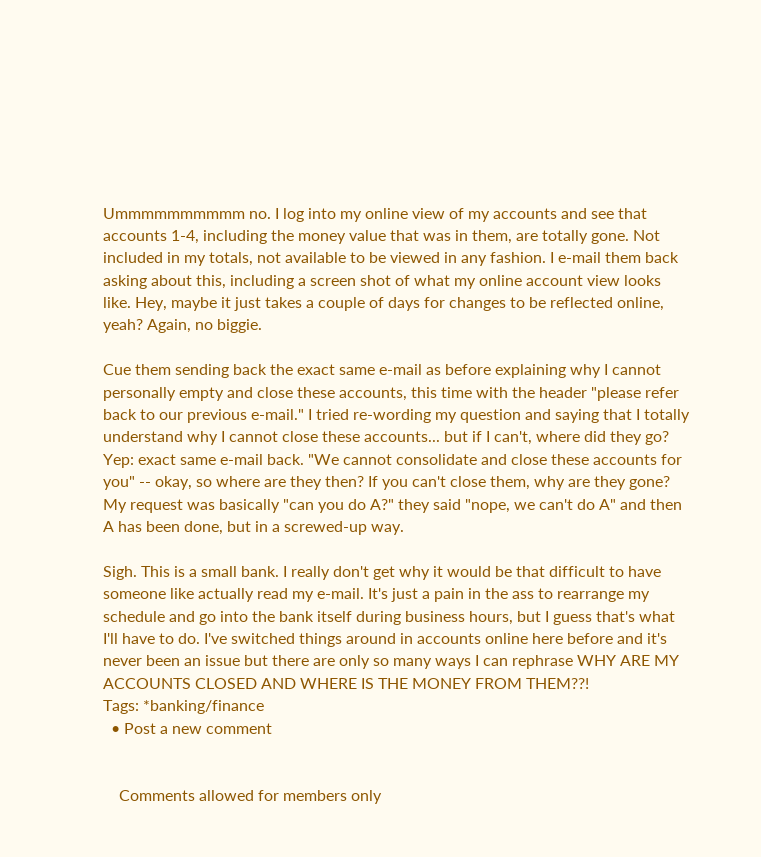Ummmmmmmmmm no. I log into my online view of my accounts and see that accounts 1-4, including the money value that was in them, are totally gone. Not included in my totals, not available to be viewed in any fashion. I e-mail them back asking about this, including a screen shot of what my online account view looks like. Hey, maybe it just takes a couple of days for changes to be reflected online, yeah? Again, no biggie.

Cue them sending back the exact same e-mail as before explaining why I cannot personally empty and close these accounts, this time with the header "please refer back to our previous e-mail." I tried re-wording my question and saying that I totally understand why I cannot close these accounts... but if I can't, where did they go? Yep: exact same e-mail back. "We cannot consolidate and close these accounts for you" -- okay, so where are they then? If you can't close them, why are they gone? My request was basically "can you do A?" they said "nope, we can't do A" and then A has been done, but in a screwed-up way.

Sigh. This is a small bank. I really don't get why it would be that difficult to have someone like actually read my e-mail. It's just a pain in the ass to rearrange my schedule and go into the bank itself during business hours, but I guess that's what I'll have to do. I've switched things around in accounts online here before and it's never been an issue but there are only so many ways I can rephrase WHY ARE MY ACCOUNTS CLOSED AND WHERE IS THE MONEY FROM THEM??!
Tags: *banking/finance
  • Post a new comment


    Comments allowed for members only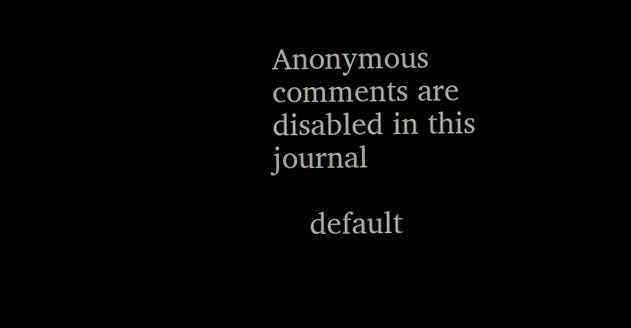Anonymous comments are disabled in this journal

    default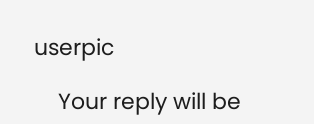userpic

    Your reply will be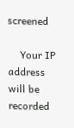screened

    Your IP address will be recorded